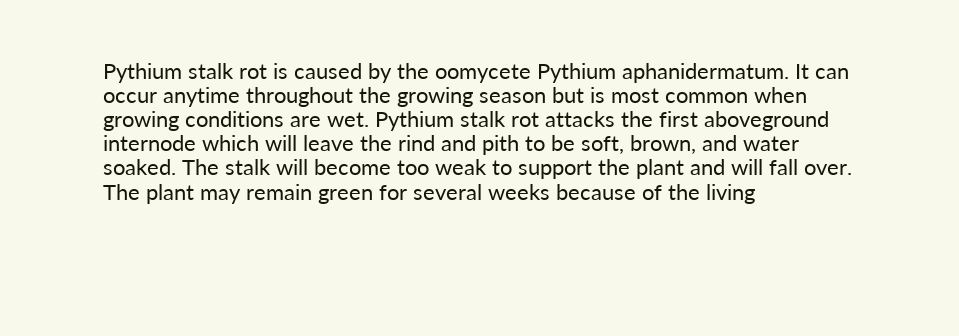Pythium stalk rot is caused by the oomycete Pythium aphanidermatum. It can occur anytime throughout the growing season but is most common when growing conditions are wet. Pythium stalk rot attacks the first aboveground internode which will leave the rind and pith to be soft, brown, and water soaked. The stalk will become too weak to support the plant and will fall over. The plant may remain green for several weeks because of the living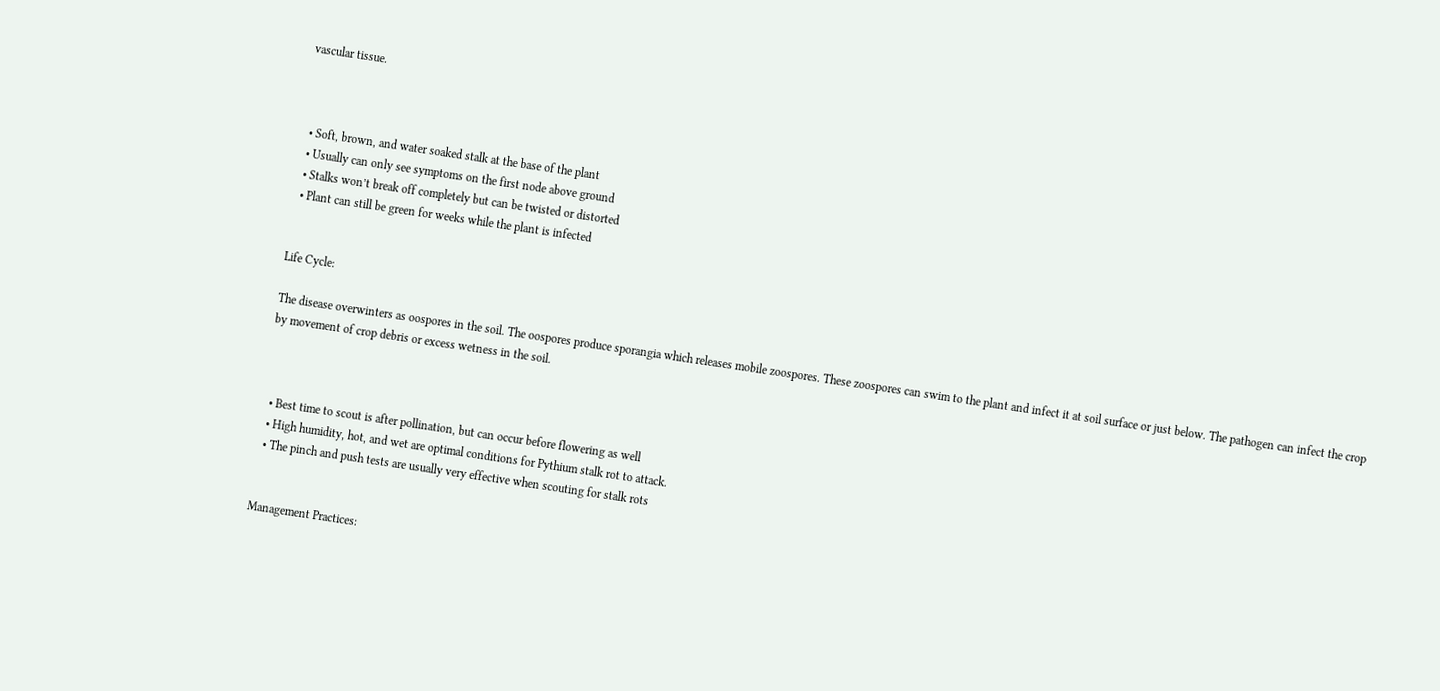vascular tissue.



  • Soft, brown, and water soaked stalk at the base of the plant
  • Usually can only see symptoms on the first node above ground
  • Stalks won’t break off completely but can be twisted or distorted
  • Plant can still be green for weeks while the plant is infected


Life Cycle:

The disease overwinters as oospores in the soil. The oospores produce sporangia which releases mobile zoospores. These zoospores can swim to the plant and infect it at soil surface or just below. The pathogen can infect the crop by movement of crop debris or excess wetness in the soil.



  • Best time to scout is after pollination, but can occur before flowering as well
  • High humidity, hot, and wet are optimal conditions for Pythium stalk rot to attack.
  • The pinch and push tests are usually very effective when scouting for stalk rots


Management Practices: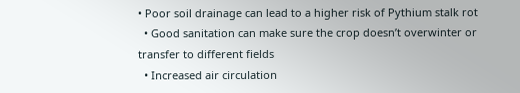• Poor soil drainage can lead to a higher risk of Pythium stalk rot
  • Good sanitation can make sure the crop doesn’t overwinter or transfer to different fields
  • Increased air circulation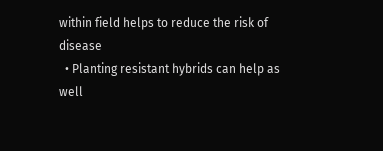within field helps to reduce the risk of disease
  • Planting resistant hybrids can help as well